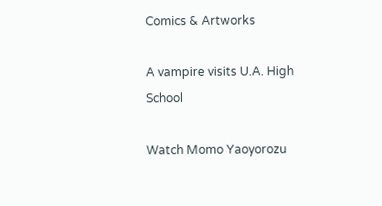Comics & Artworks

A vampire visits U.A. High School

Watch Momo Yaoyorozu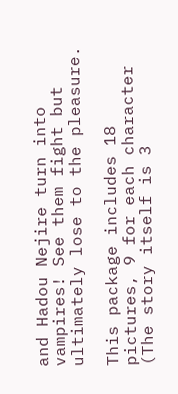and Hadou Nejire turn into vampires! See them fight but ultimately lose to the pleasure.

This package includes 18 pictures, 9 for each character (The story itself is 3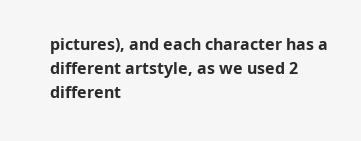pictures), and each character has a different artstyle, as we used 2 different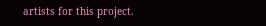artists for this project.